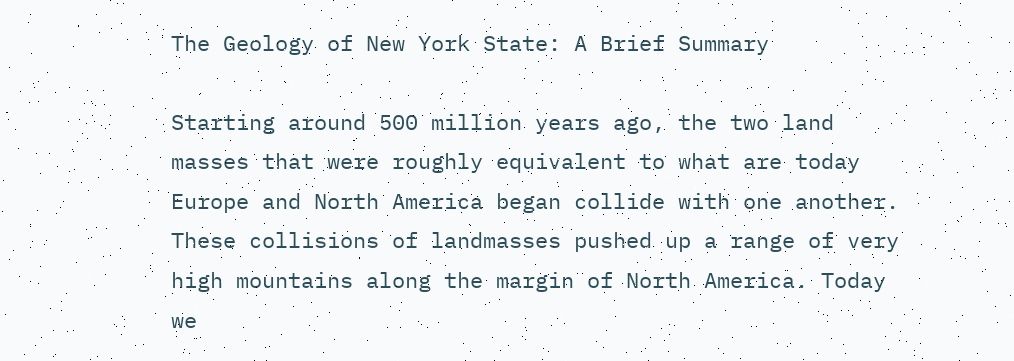The Geology of New York State: A Brief Summary

Starting around 500 million years ago, the two land masses that were roughly equivalent to what are today Europe and North America began collide with one another. These collisions of landmasses pushed up a range of very high mountains along the margin of North America. Today we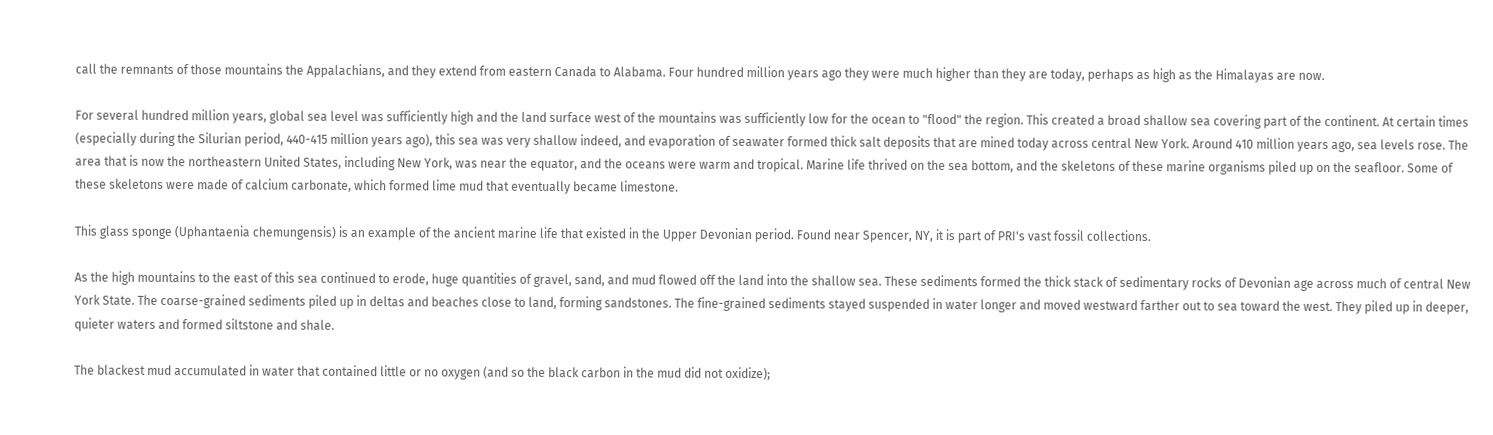call the remnants of those mountains the Appalachians, and they extend from eastern Canada to Alabama. Four hundred million years ago they were much higher than they are today, perhaps as high as the Himalayas are now.

For several hundred million years, global sea level was sufficiently high and the land surface west of the mountains was sufficiently low for the ocean to "flood" the region. This created a broad shallow sea covering part of the continent. At certain times (especially during the Silurian period, 440-415 million years ago), this sea was very shallow indeed, and evaporation of seawater formed thick salt deposits that are mined today across central New York. Around 410 million years ago, sea levels rose. The area that is now the northeastern United States, including New York, was near the equator, and the oceans were warm and tropical. Marine life thrived on the sea bottom, and the skeletons of these marine organisms piled up on the seafloor. Some of these skeletons were made of calcium carbonate, which formed lime mud that eventually became limestone.

This glass sponge (Uphantaenia chemungensis) is an example of the ancient marine life that existed in the Upper Devonian period. Found near Spencer, NY, it is part of PRI's vast fossil collections.

As the high mountains to the east of this sea continued to erode, huge quantities of gravel, sand, and mud flowed off the land into the shallow sea. These sediments formed the thick stack of sedimentary rocks of Devonian age across much of central New York State. The coarse-grained sediments piled up in deltas and beaches close to land, forming sandstones. The fine-grained sediments stayed suspended in water longer and moved westward farther out to sea toward the west. They piled up in deeper, quieter waters and formed siltstone and shale.

The blackest mud accumulated in water that contained little or no oxygen (and so the black carbon in the mud did not oxidize);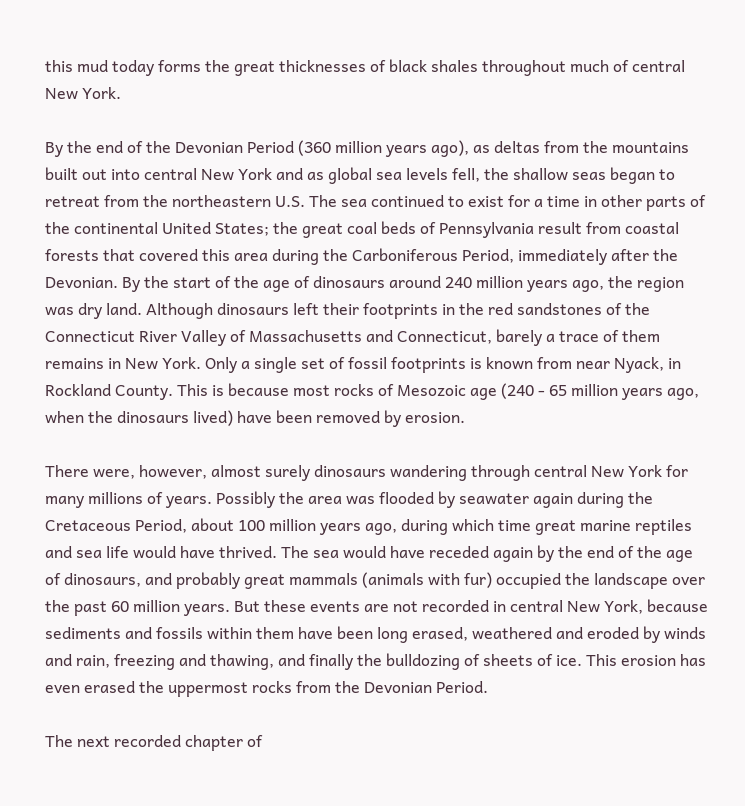this mud today forms the great thicknesses of black shales throughout much of central New York.

By the end of the Devonian Period (360 million years ago), as deltas from the mountains built out into central New York and as global sea levels fell, the shallow seas began to retreat from the northeastern U.S. The sea continued to exist for a time in other parts of the continental United States; the great coal beds of Pennsylvania result from coastal forests that covered this area during the Carboniferous Period, immediately after the Devonian. By the start of the age of dinosaurs around 240 million years ago, the region was dry land. Although dinosaurs left their footprints in the red sandstones of the Connecticut River Valley of Massachusetts and Connecticut, barely a trace of them remains in New York. Only a single set of fossil footprints is known from near Nyack, in Rockland County. This is because most rocks of Mesozoic age (240 - 65 million years ago, when the dinosaurs lived) have been removed by erosion.

There were, however, almost surely dinosaurs wandering through central New York for many millions of years. Possibly the area was flooded by seawater again during the Cretaceous Period, about 100 million years ago, during which time great marine reptiles and sea life would have thrived. The sea would have receded again by the end of the age of dinosaurs, and probably great mammals (animals with fur) occupied the landscape over the past 60 million years. But these events are not recorded in central New York, because sediments and fossils within them have been long erased, weathered and eroded by winds and rain, freezing and thawing, and finally the bulldozing of sheets of ice. This erosion has even erased the uppermost rocks from the Devonian Period.

The next recorded chapter of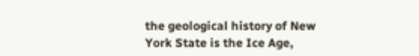the geological history of New York State is the Ice Age,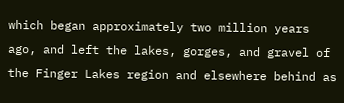which began approximately two million years ago, and left the lakes, gorges, and gravel of the Finger Lakes region and elsewhere behind as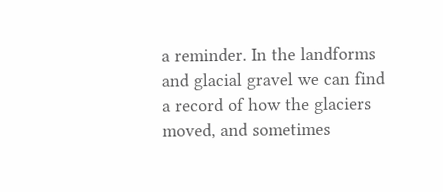a reminder. In the landforms and glacial gravel we can find a record of how the glaciers moved, and sometimes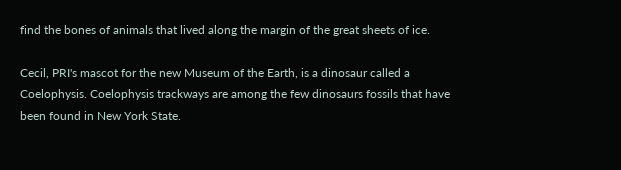find the bones of animals that lived along the margin of the great sheets of ice.

Cecil, PRI's mascot for the new Museum of the Earth, is a dinosaur called a Coelophysis. Coelophysis trackways are among the few dinosaurs fossils that have been found in New York State.